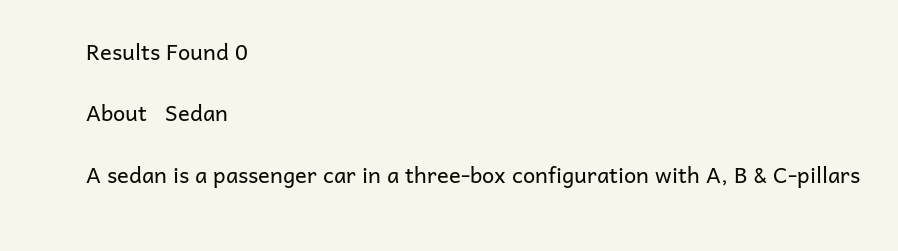Results Found 0

About   Sedan

A sedan is a passenger car in a three-box configuration with A, B & C-pillars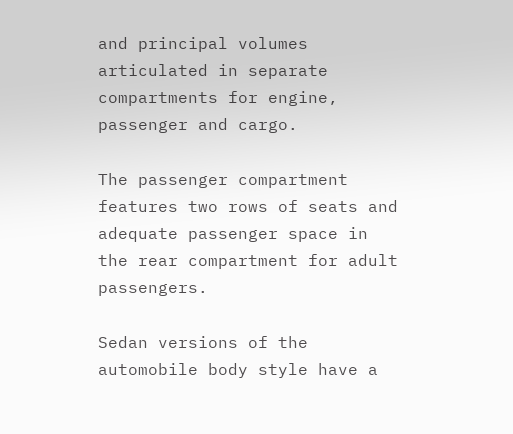and principal volumes articulated in separate compartments for engine, passenger and cargo.

The passenger compartment features two rows of seats and adequate passenger space in the rear compartment for adult passengers.

Sedan versions of the automobile body style have a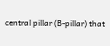central pillar (B-pillar) that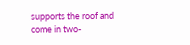supports the roof and come in two-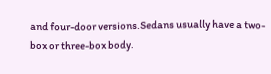and four-door versions.Sedans usually have a two-box or three-box body.